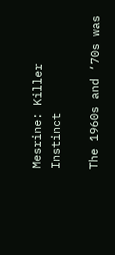Mesrine: Killer Instinct

The 1960s and ‘70s was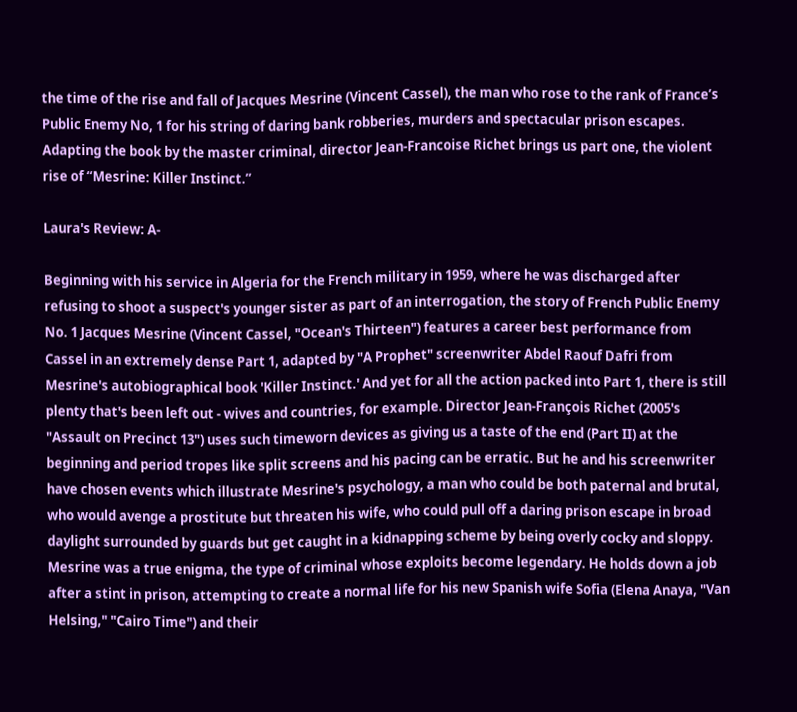the time of the rise and fall of Jacques Mesrine (Vincent Cassel), the man who rose to the rank of France’s Public Enemy No, 1 for his string of daring bank robberies, murders and spectacular prison escapes. Adapting the book by the master criminal, director Jean-Francoise Richet brings us part one, the violent rise of “Mesrine: Killer Instinct.”

Laura's Review: A-

Beginning with his service in Algeria for the French military in 1959, where he was discharged after refusing to shoot a suspect's younger sister as part of an interrogation, the story of French Public Enemy No. 1 Jacques Mesrine (Vincent Cassel, "Ocean's Thirteen") features a career best performance from Cassel in an extremely dense Part 1, adapted by "A Prophet" screenwriter Abdel Raouf Dafri from Mesrine's autobiographical book 'Killer Instinct.' And yet for all the action packed into Part 1, there is still plenty that's been left out - wives and countries, for example. Director Jean-François Richet (2005's "Assault on Precinct 13") uses such timeworn devices as giving us a taste of the end (Part II) at the beginning and period tropes like split screens and his pacing can be erratic. But he and his screenwriter have chosen events which illustrate Mesrine's psychology, a man who could be both paternal and brutal, who would avenge a prostitute but threaten his wife, who could pull off a daring prison escape in broad daylight surrounded by guards but get caught in a kidnapping scheme by being overly cocky and sloppy. Mesrine was a true enigma, the type of criminal whose exploits become legendary. He holds down a job after a stint in prison, attempting to create a normal life for his new Spanish wife Sofia (Elena Anaya, "Van Helsing," "Cairo Time") and their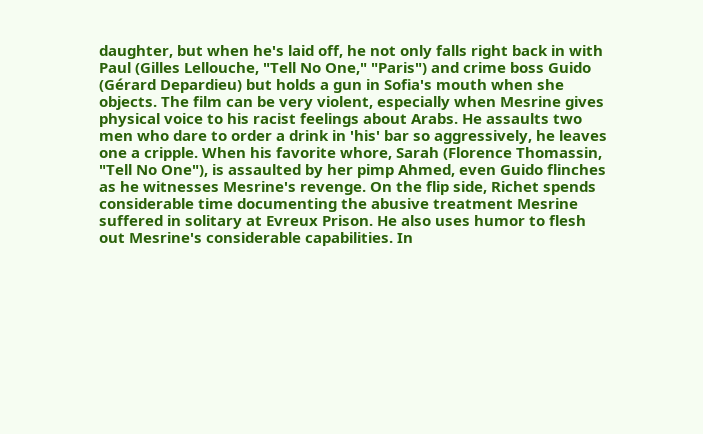daughter, but when he's laid off, he not only falls right back in with Paul (Gilles Lellouche, "Tell No One," "Paris") and crime boss Guido (Gérard Depardieu) but holds a gun in Sofia's mouth when she objects. The film can be very violent, especially when Mesrine gives physical voice to his racist feelings about Arabs. He assaults two men who dare to order a drink in 'his' bar so aggressively, he leaves one a cripple. When his favorite whore, Sarah (Florence Thomassin, "Tell No One"), is assaulted by her pimp Ahmed, even Guido flinches as he witnesses Mesrine's revenge. On the flip side, Richet spends considerable time documenting the abusive treatment Mesrine suffered in solitary at Evreux Prison. He also uses humor to flesh out Mesrine's considerable capabilities. In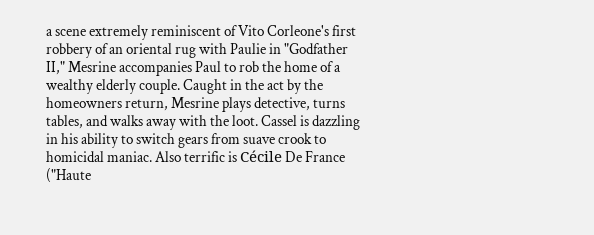a scene extremely reminiscent of Vito Corleone's first robbery of an oriental rug with Paulie in "Godfather II," Mesrine accompanies Paul to rob the home of a wealthy elderly couple. Caught in the act by the homeowners return, Mesrine plays detective, turns tables, and walks away with the loot. Cassel is dazzling in his ability to switch gears from suave crook to homicidal maniac. Also terrific is Cécile De France ("Haute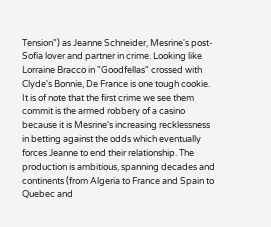Tension") as Jeanne Schneider, Mesrine's post-Sofia lover and partner in crime. Looking like Lorraine Bracco in "Goodfellas" crossed with Clyde's Bonnie, De France is one tough cookie. It is of note that the first crime we see them commit is the armed robbery of a casino because it is Mesrine's increasing recklessness in betting against the odds which eventually forces Jeanne to end their relationship. The production is ambitious, spanning decades and continents (from Algeria to France and Spain to Quebec and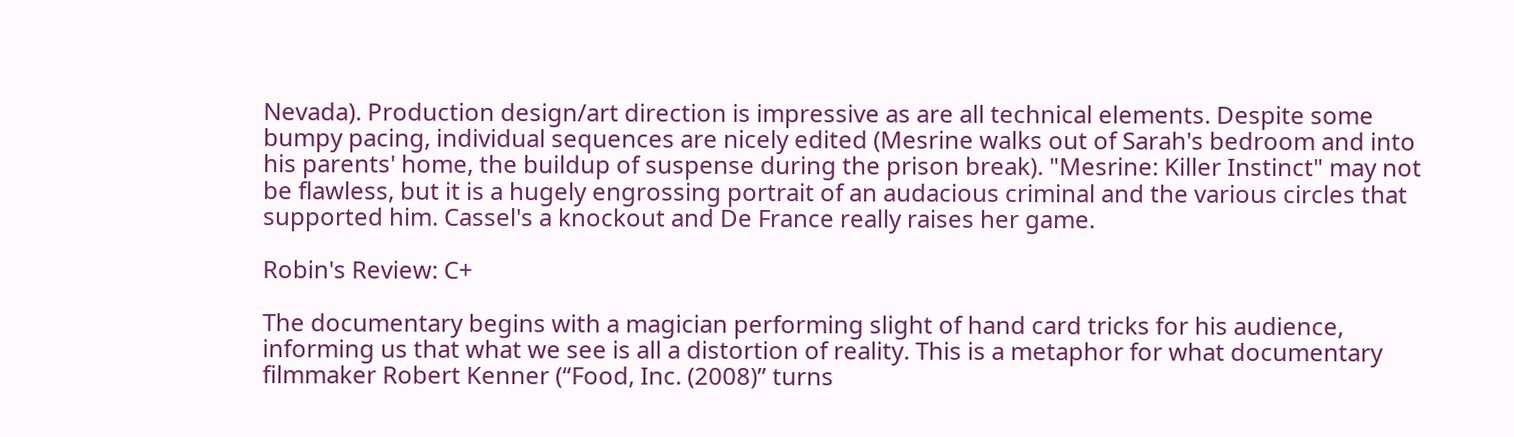Nevada). Production design/art direction is impressive as are all technical elements. Despite some bumpy pacing, individual sequences are nicely edited (Mesrine walks out of Sarah's bedroom and into his parents' home, the buildup of suspense during the prison break). "Mesrine: Killer Instinct" may not be flawless, but it is a hugely engrossing portrait of an audacious criminal and the various circles that supported him. Cassel's a knockout and De France really raises her game.

Robin's Review: C+

The documentary begins with a magician performing slight of hand card tricks for his audience, informing us that what we see is all a distortion of reality. This is a metaphor for what documentary filmmaker Robert Kenner (“Food, Inc. (2008)” turns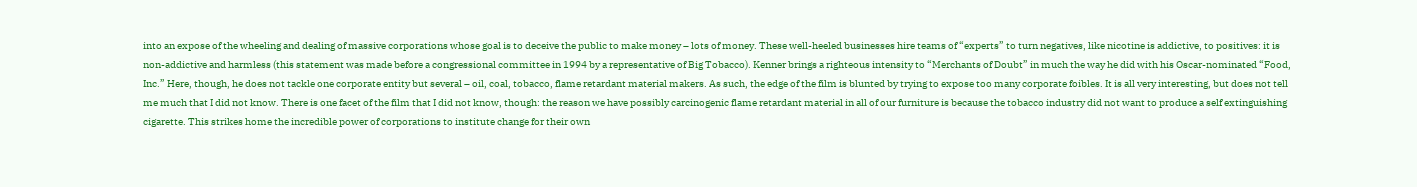into an expose of the wheeling and dealing of massive corporations whose goal is to deceive the public to make money – lots of money. These well-heeled businesses hire teams of “experts” to turn negatives, like nicotine is addictive, to positives: it is non-addictive and harmless (this statement was made before a congressional committee in 1994 by a representative of Big Tobacco). Kenner brings a righteous intensity to “Merchants of Doubt” in much the way he did with his Oscar-nominated “Food, Inc.” Here, though, he does not tackle one corporate entity but several – oil, coal, tobacco, flame retardant material makers. As such, the edge of the film is blunted by trying to expose too many corporate foibles. It is all very interesting, but does not tell me much that I did not know. There is one facet of the film that I did not know, though: the reason we have possibly carcinogenic flame retardant material in all of our furniture is because the tobacco industry did not want to produce a self extinguishing cigarette. This strikes home the incredible power of corporations to institute change for their own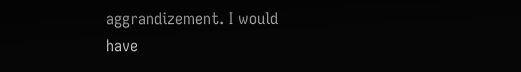aggrandizement. I would have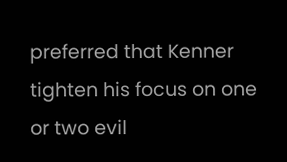preferred that Kenner tighten his focus on one or two evil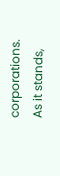corporations. As it stands,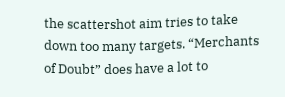the scattershot aim tries to take down too many targets. “Merchants of Doubt” does have a lot to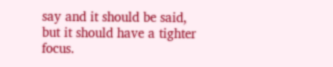say and it should be said, but it should have a tighter focus.